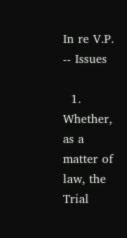In re V.P. -- Issues

  1. Whether, as a matter of law, the Trial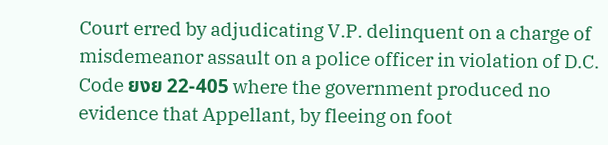Court erred by adjudicating V.P. delinquent on a charge of misdemeanor assault on a police officer in violation of D.C. Code ยงย 22-405 where the government produced no evidence that Appellant, by fleeing on foot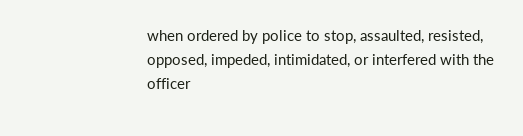when ordered by police to stop, assaulted, resisted, opposed, impeded, intimidated, or interfered with the officer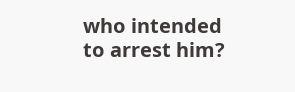who intended to arrest him?